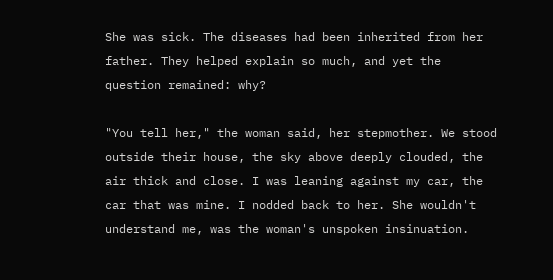She was sick. The diseases had been inherited from her father. They helped explain so much, and yet the question remained: why?

"You tell her," the woman said, her stepmother. We stood outside their house, the sky above deeply clouded, the air thick and close. I was leaning against my car, the car that was mine. I nodded back to her. She wouldn't understand me, was the woman's unspoken insinuation.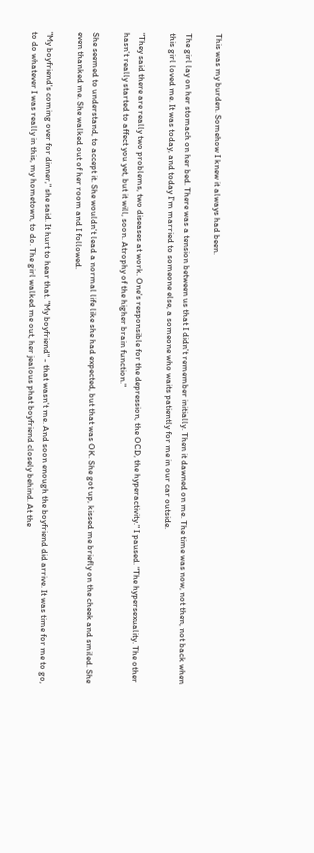This was my burden. Somehow I knew it always had been.

The girl lay on her stomach on her bed. There was a tension between us that I didn't remember initially. Then it dawned on me. The time was now, not then, not back when this girl loved me. It was today, and today I'm married to someone else, a someone who waits patiently for me in our car outside.

"They said there are really two problems, two diseases at work. One's responsible for the depression, the OCD, the hyperactivity." I paused. "The hypersexuality. The other hasn't really started to affect you yet, but it will, soon. Atrophy of the higher brain function."

She seemed to understand, to accept it. She wouldn't lead a normal life like she had expected, but that was OK. She got up, kissed me briefly on the cheek and smiled. She even thanked me. She walked out of her room and I followed.

"My boyfriend's coming over for dinner," she said. It hurt to hear that. "My boyfriend" - that wasn't me. And soon enough the boyfriend did arrive. It was time for me to go, to do whatever I was really in this, my hometown, to do. The girl walked me out, her jealous phat boyfriend closely behind. At the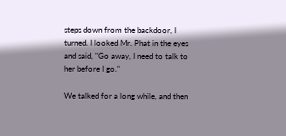steps down from the backdoor, I turned. I looked Mr. Phat in the eyes and said, "Go away, I need to talk to her before I go."

We talked for a long while, and then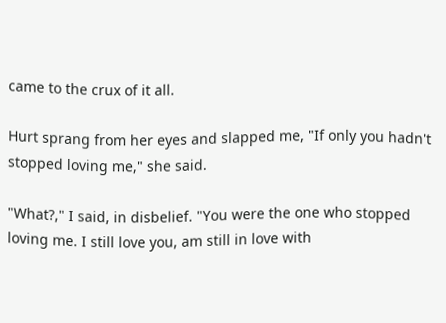came to the crux of it all.

Hurt sprang from her eyes and slapped me, "If only you hadn't stopped loving me," she said.

"What?," I said, in disbelief. "You were the one who stopped loving me. I still love you, am still in love with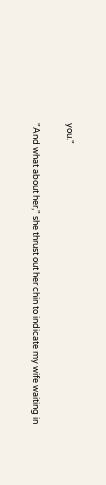you."

"And what about her," she thrust out her chin to indicate my wife waiting in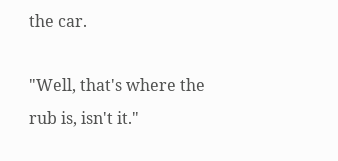the car.

"Well, that's where the rub is, isn't it."